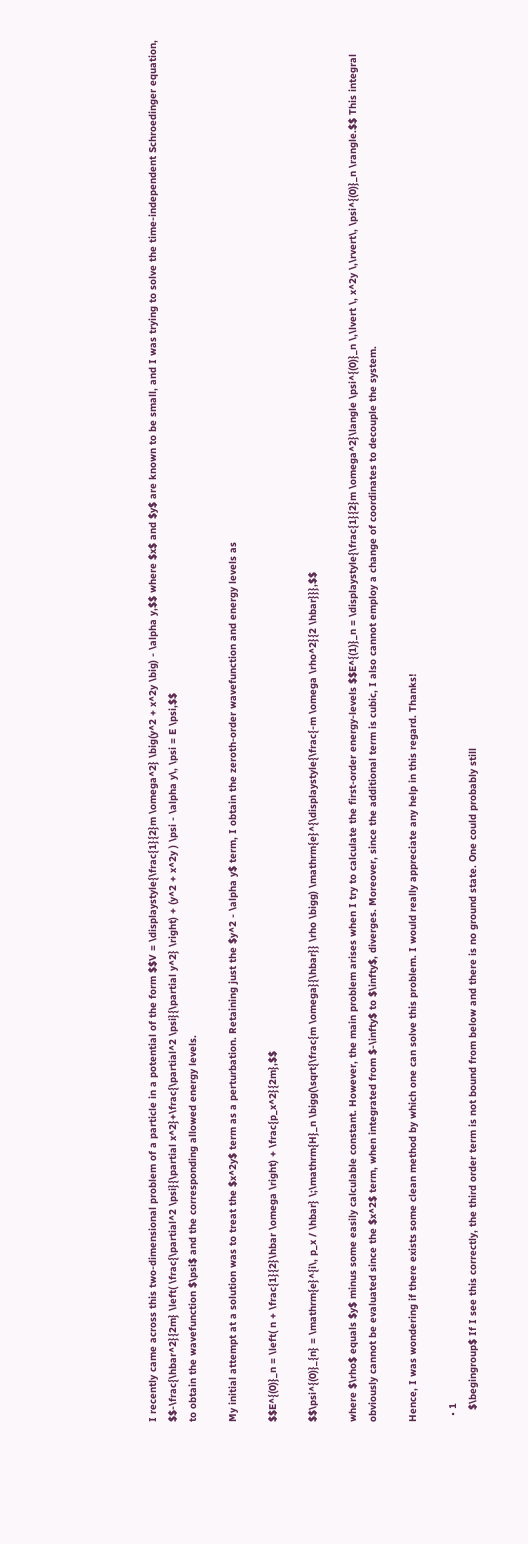I recently came across this two-dimensional problem of a particle in a potential of the form $$V = \displaystyle{\frac{1}{2}m \omega^2} \big(y^2 + x^2y \big) - \alpha y,$$ where $x$ and $y$ are known to be small, and I was trying to solve the time-independent Schroedinger equation,
$$-\frac{\hbar^2}{2m} \left( \frac{\partial^2 \psi}{\partial x^2}+\frac{\partial^2 \psi}{\partial y^2} \right) + (y^2 + x^2y ) \psi - \alpha y\, \psi = E \psi,$$
to obtain the wavefunction $\psi$ and the corresponding allowed energy levels.

My initial attempt at a solution was to treat the $x^2y$ term as a perturbation. Retaining just the $y^2 - \alpha y$ term, I obtain the zeroth-order wavefunction and energy levels as

$$E^{(0)}_n = \left( n + \frac{1}{2}\hbar \omega \right) + \frac{p_x^2}{2m},$$

$$\psi^{(0)}_{n} = \mathrm{e}^{i\, p_x / \hbar} \;\mathrm{H}_n \bigg(\sqrt{\frac{m \omega}{\hbar}} \rho \bigg) \mathrm{e}^{\displaystyle{\frac{-m \omega \rho^2}{2 \hbar}}},$$

where $\rho$ equals $y$ minus some easily calculable constant. However, the main problem arises when I try to calculate the first-order energy-levels $$E^{(1)}_n = \displaystyle{\frac{1}{2}m \omega^2}\langle \psi^{(0)}_n \,\lvert \, x^2y \,\rvert\, \psi^{(0)}_n \rangle.$$ This integral obviously cannot be evaluated since the $x^2$ term, when integrated from $-\infty$ to $\infty$, diverges. Moreover, since the additional term is cubic, I also cannot employ a change of coordinates to decouple the system.

Hence, I was wondering if there exists some clean method by which one can solve this problem. I would really appreciate any help in this regard. Thanks!

  • 1
    $\begingroup$ If I see this correctly, the third order term is not bound from below and there is no ground state. One could probably still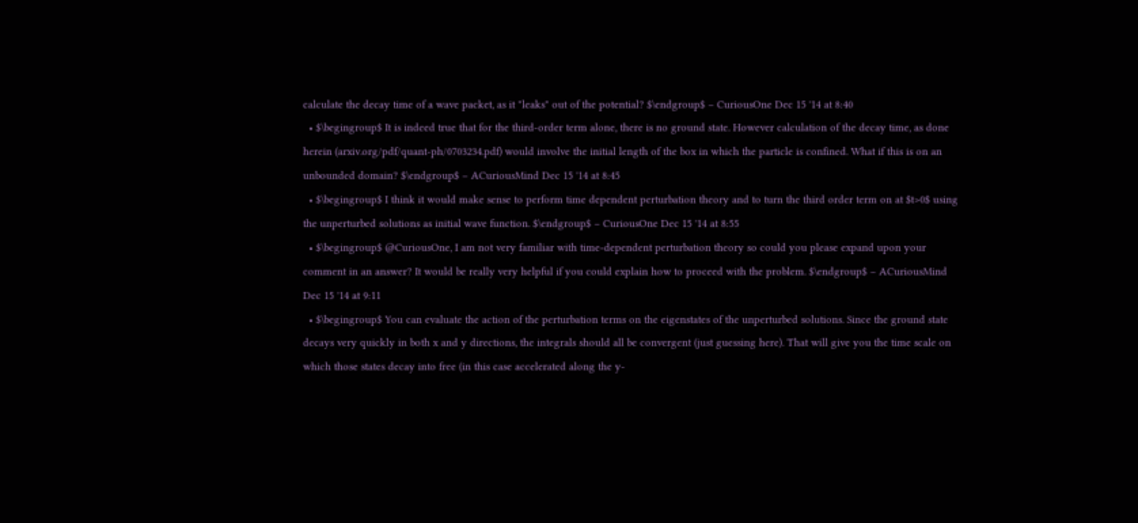calculate the decay time of a wave packet, as it "leaks" out of the potential? $\endgroup$ – CuriousOne Dec 15 '14 at 8:40
  • $\begingroup$ It is indeed true that for the third-order term alone, there is no ground state. However calculation of the decay time, as done herein (arxiv.org/pdf/quant-ph/0703234.pdf) would involve the initial length of the box in which the particle is confined. What if this is on an unbounded domain? $\endgroup$ – ACuriousMind Dec 15 '14 at 8:45
  • $\begingroup$ I think it would make sense to perform time dependent perturbation theory and to turn the third order term on at $t>0$ using the unperturbed solutions as initial wave function. $\endgroup$ – CuriousOne Dec 15 '14 at 8:55
  • $\begingroup$ @CuriousOne, I am not very familiar with time-dependent perturbation theory so could you please expand upon your comment in an answer? It would be really very helpful if you could explain how to proceed with the problem. $\endgroup$ – ACuriousMind Dec 15 '14 at 9:11
  • $\begingroup$ You can evaluate the action of the perturbation terms on the eigenstates of the unperturbed solutions. Since the ground state decays very quickly in both x and y directions, the integrals should all be convergent (just guessing here). That will give you the time scale on which those states decay into free (in this case accelerated along the y-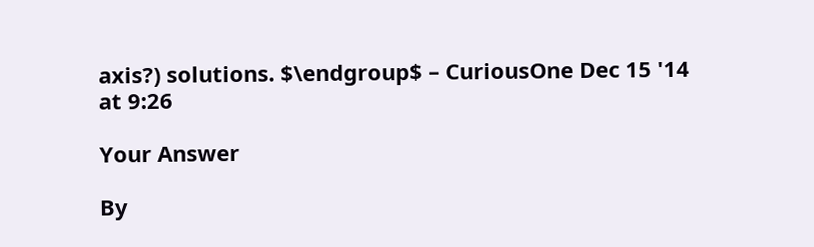axis?) solutions. $\endgroup$ – CuriousOne Dec 15 '14 at 9:26

Your Answer

By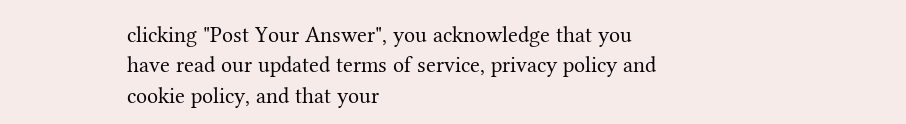clicking "Post Your Answer", you acknowledge that you have read our updated terms of service, privacy policy and cookie policy, and that your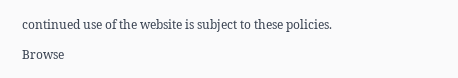continued use of the website is subject to these policies.

Browse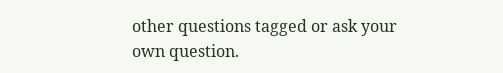other questions tagged or ask your own question.